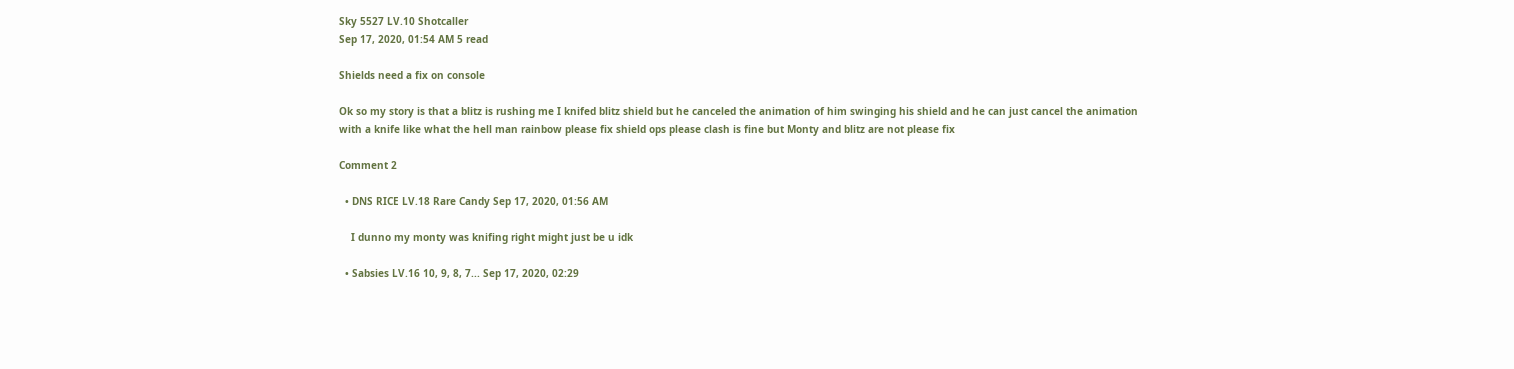Sky 5527 LV.10 Shotcaller
Sep 17, 2020, 01:54 AM 5 read

Shields need a fix on console

Ok so my story is that a blitz is rushing me I knifed blitz shield but he canceled the animation of him swinging his shield and he can just cancel the animation with a knife like what the hell man rainbow please fix shield ops please clash is fine but Monty and blitz are not please fix

Comment 2

  • DNS RICE LV.18 Rare Candy Sep 17, 2020, 01:56 AM

    I dunno my monty was knifing right might just be u idk

  • Sabsies LV.16 10, 9, 8, 7... Sep 17, 2020, 02:29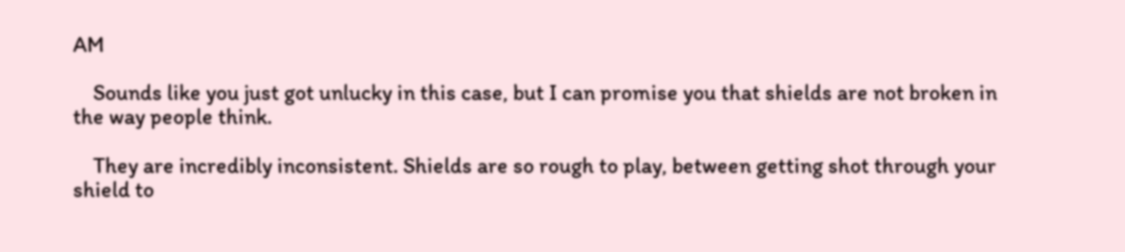AM

    Sounds like you just got unlucky in this case, but I can promise you that shields are not broken in the way people think.

    They are incredibly inconsistent. Shields are so rough to play, between getting shot through your shield to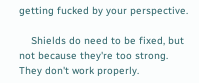getting fucked by your perspective.

    Shields do need to be fixed, but not because they're too strong. They don't work properly.